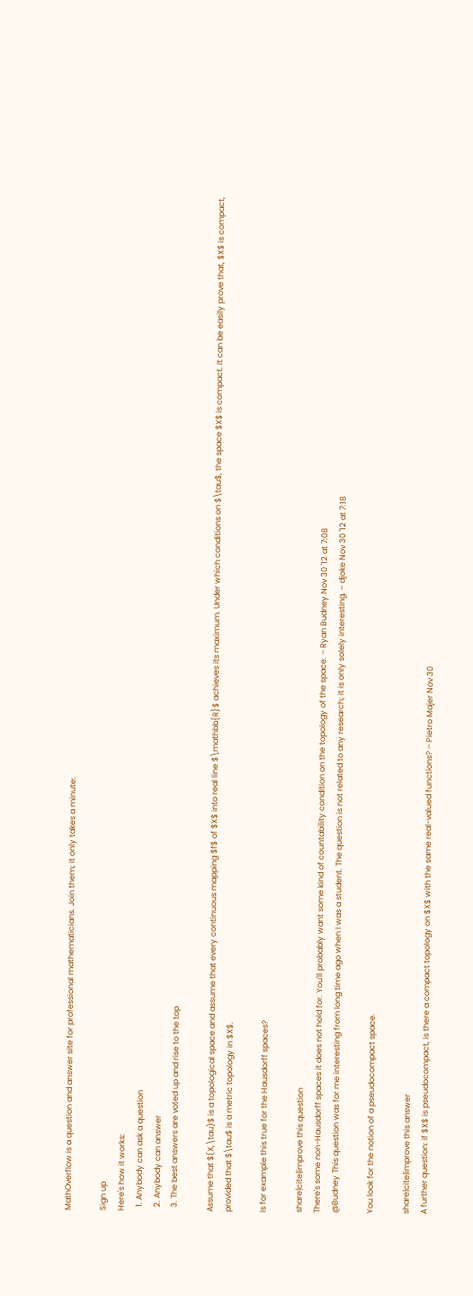MathOverflow is a question and answer site for professional mathematicians. Join them; it only takes a minute:

Sign up
Here's how it works:
  1. Anybody can ask a question
  2. Anybody can answer
  3. The best answers are voted up and rise to the top

Assume that $(X,\tau)$ is a topological space and assume that every continuous mapping $f$ of $X$ into real line $\mathbb{R}$ achieves its maximum. Under which conditions on $\tau$, the space $X$ is compact. It can be easily prove that, $X$ is compact, provided that $\tau$ is a metric topology in $X$.

Is for example this true for the Hausdorff spaces?

share|cite|improve this question
There's some non-Hausdorff spaces it does not hold for. You'll probably want some kind of countability condition on the topology of the space. – Ryan Budney Nov 30 '12 at 7:08
@Budney This question was for me interesting from long time ago when I was a student. The question is not related to any research; it is only solely interesting. – djoke Nov 30 '12 at 7:18

You look for the notion of a pseudocompact space.

share|cite|improve this answer
A further question: if $X$ is pseudocompact, is there a compact topology on $X$ with the same real-valued functions? – Pietro Majer Nov 30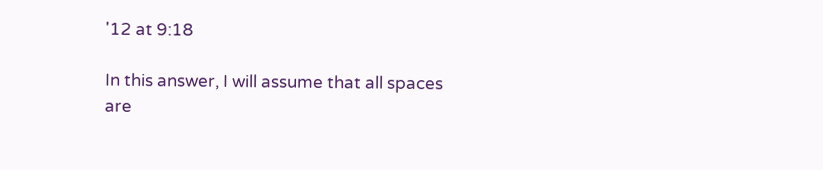'12 at 9:18

In this answer, I will assume that all spaces are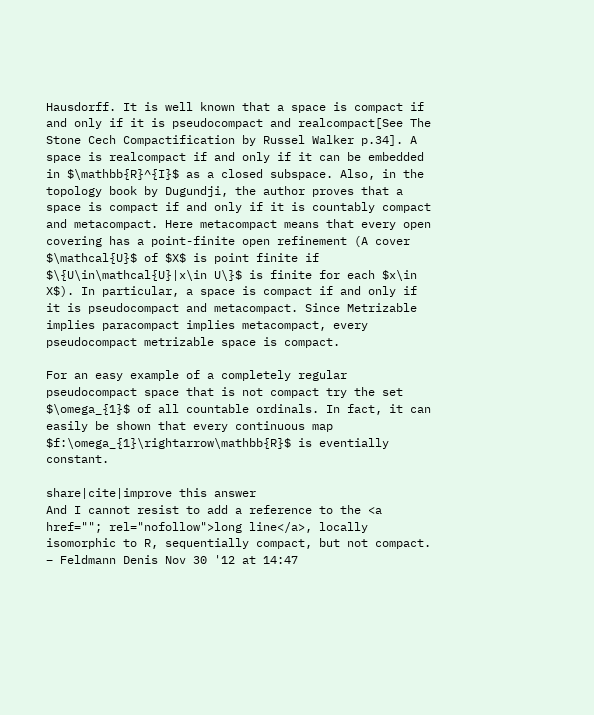Hausdorff. It is well known that a space is compact if and only if it is pseudocompact and realcompact[See The Stone Cech Compactification by Russel Walker p.34]. A space is realcompact if and only if it can be embedded in $\mathbb{R}^{I}$ as a closed subspace. Also, in the topology book by Dugundji, the author proves that a space is compact if and only if it is countably compact and metacompact. Here metacompact means that every open covering has a point-finite open refinement (A cover $\mathcal{U}$ of $X$ is point finite if $\{U\in\mathcal{U}|x\in U\}$ is finite for each $x\in X$). In particular, a space is compact if and only if it is pseudocompact and metacompact. Since Metrizable implies paracompact implies metacompact, every pseudocompact metrizable space is compact.

For an easy example of a completely regular pseudocompact space that is not compact try the set $\omega_{1}$ of all countable ordinals. In fact, it can easily be shown that every continuous map $f:\omega_{1}\rightarrow\mathbb{R}$ is eventially constant.

share|cite|improve this answer
And I cannot resist to add a reference to the <a href=""; rel="nofollow">long line</a>, locally isomorphic to R, sequentially compact, but not compact. – Feldmann Denis Nov 30 '12 at 14:47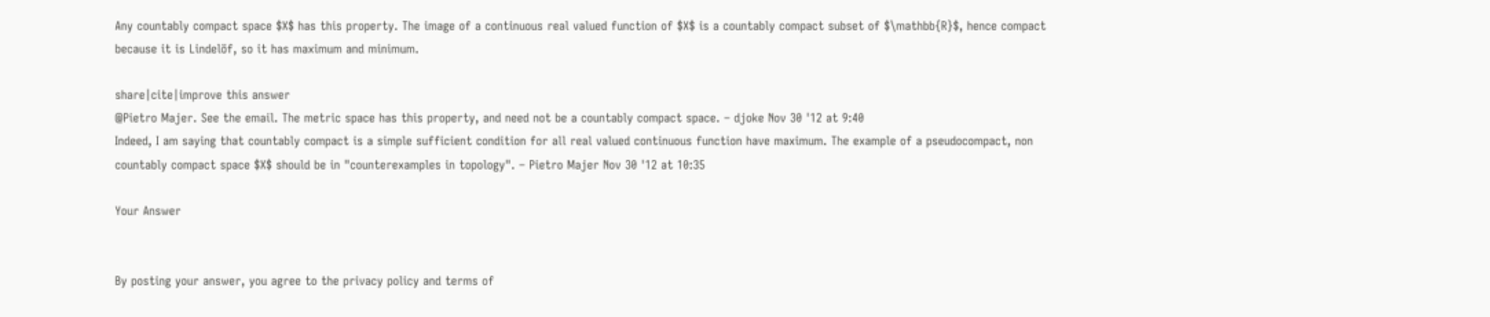Any countably compact space $X$ has this property. The image of a continuous real valued function of $X$ is a countably compact subset of $\mathbb{R}$, hence compact because it is Lindelöf, so it has maximum and minimum.

share|cite|improve this answer
@Pietro Majer. See the email. The metric space has this property, and need not be a countably compact space. – djoke Nov 30 '12 at 9:40
Indeed, I am saying that countably compact is a simple sufficient condition for all real valued continuous function have maximum. The example of a pseudocompact, non countably compact space $X$ should be in "counterexamples in topology". – Pietro Majer Nov 30 '12 at 10:35

Your Answer


By posting your answer, you agree to the privacy policy and terms of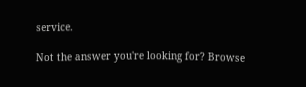service.

Not the answer you're looking for? Browse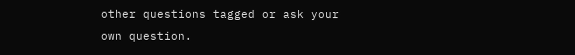other questions tagged or ask your own question.